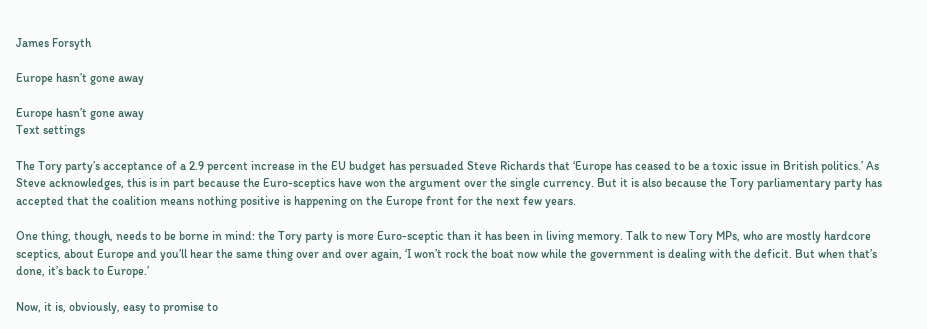James Forsyth

Europe hasn’t gone away

Europe hasn’t gone away
Text settings

The Tory party’s acceptance of a 2.9 percent increase in the EU budget has persuaded Steve Richards that ‘Europe has ceased to be a toxic issue in British politics.’ As Steve acknowledges, this is in part because the Euro-sceptics have won the argument over the single currency. But it is also because the Tory parliamentary party has accepted that the coalition means nothing positive is happening on the Europe front for the next few years.

One thing, though, needs to be borne in mind: the Tory party is more Euro-sceptic than it has been in living memory. Talk to new Tory MPs, who are mostly hardcore sceptics, about Europe and you’ll hear the same thing over and over again, ‘I won’t rock the boat now while the government is dealing with the deficit. But when that’s done, it’s back to Europe.’

Now, it is, obviously, easy to promise to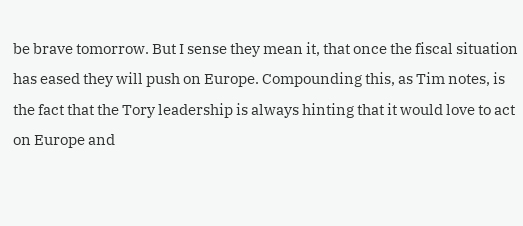be brave tomorrow. But I sense they mean it, that once the fiscal situation has eased they will push on Europe. Compounding this, as Tim notes, is the fact that the Tory leadership is always hinting that it would love to act on Europe and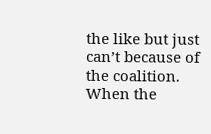the like but just can’t because of the coalition. When the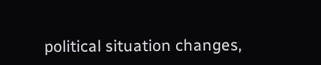political situation changes,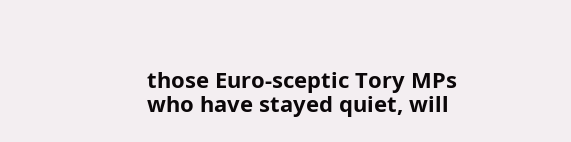those Euro-sceptic Tory MPs who have stayed quiet, will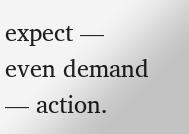expect — even demand — action.